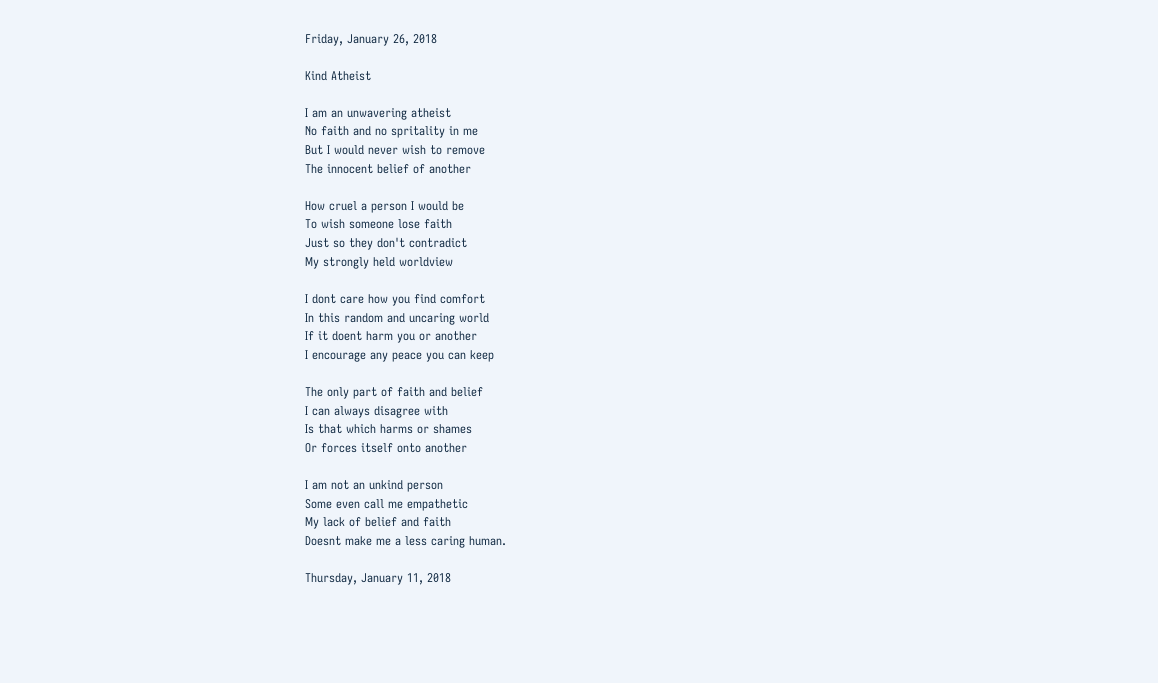Friday, January 26, 2018

Kind Atheist

I am an unwavering atheist
No faith and no spritality in me
But I would never wish to remove
The innocent belief of another

How cruel a person I would be
To wish someone lose faith
Just so they don't contradict
My strongly held worldview

I dont care how you find comfort
In this random and uncaring world
If it doent harm you or another
I encourage any peace you can keep

The only part of faith and belief
I can always disagree with
Is that which harms or shames
Or forces itself onto another

I am not an unkind person
Some even call me empathetic
My lack of belief and faith
Doesnt make me a less caring human.

Thursday, January 11, 2018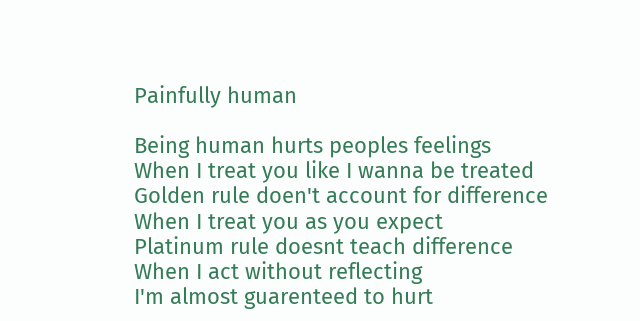Painfully human

Being human hurts peoples feelings
When I treat you like I wanna be treated
Golden rule doen't account for difference
When I treat you as you expect
Platinum rule doesnt teach difference
When I act without reflecting
I'm almost guarenteed to hurt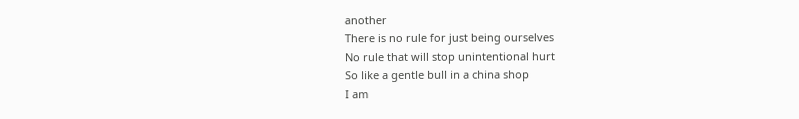another
There is no rule for just being ourselves
No rule that will stop unintentional hurt
So like a gentle bull in a china shop
I am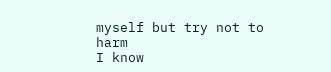myself but try not to harm
I know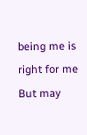being me is right for me
But may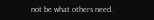not be what others need.